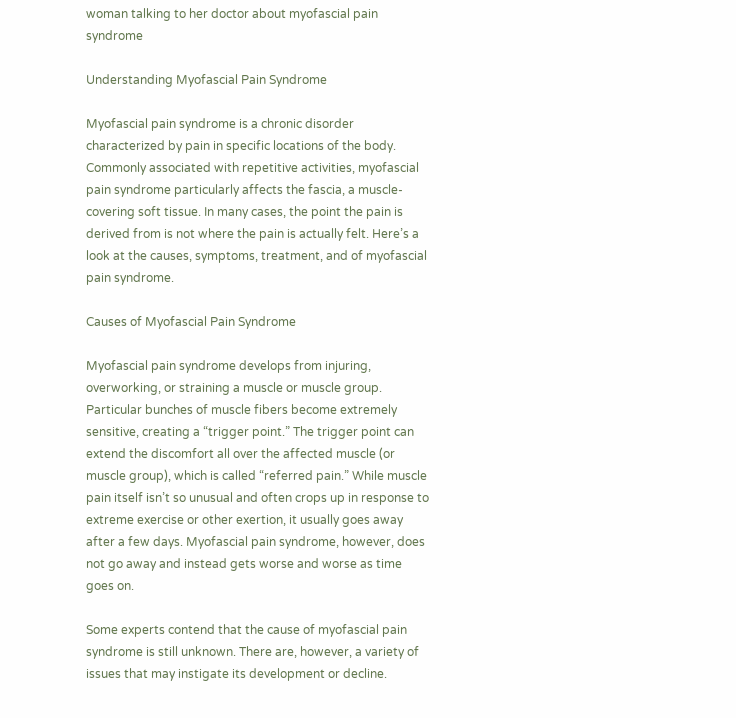woman talking to her doctor about myofascial pain syndrome

Understanding Myofascial Pain Syndrome

Myofascial pain syndrome is a chronic disorder characterized by pain in specific locations of the body. Commonly associated with repetitive activities, myofascial pain syndrome particularly affects the fascia, a muscle-covering soft tissue. In many cases, the point the pain is derived from is not where the pain is actually felt. Here’s a look at the causes, symptoms, treatment, and of myofascial pain syndrome.

Causes of Myofascial Pain Syndrome

Myofascial pain syndrome develops from injuring, overworking, or straining a muscle or muscle group. Particular bunches of muscle fibers become extremely sensitive, creating a “trigger point.” The trigger point can extend the discomfort all over the affected muscle (or muscle group), which is called “referred pain.” While muscle pain itself isn’t so unusual and often crops up in response to extreme exercise or other exertion, it usually goes away after a few days. Myofascial pain syndrome, however, does not go away and instead gets worse and worse as time goes on.

Some experts contend that the cause of myofascial pain syndrome is still unknown. There are, however, a variety of issues that may instigate its development or decline.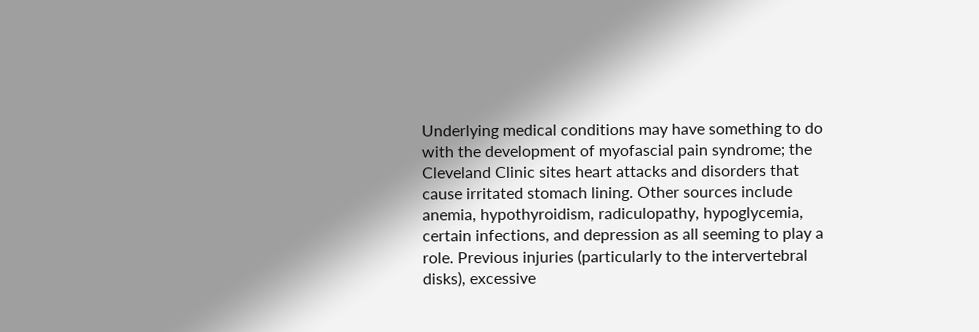Underlying medical conditions may have something to do with the development of myofascial pain syndrome; the Cleveland Clinic sites heart attacks and disorders that cause irritated stomach lining. Other sources include anemia, hypothyroidism, radiculopathy, hypoglycemia, certain infections, and depression as all seeming to play a role. Previous injuries (particularly to the intervertebral disks), excessive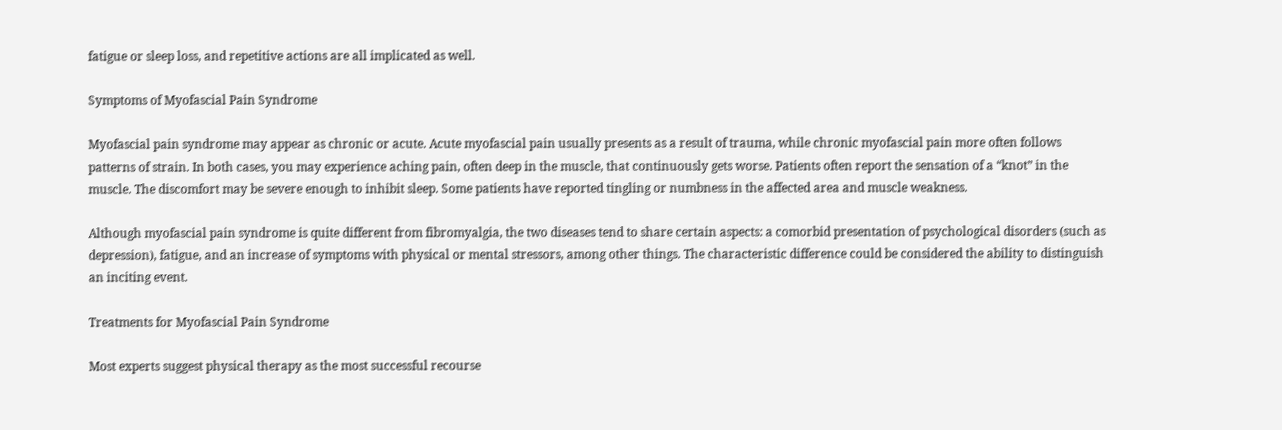fatigue or sleep loss, and repetitive actions are all implicated as well.

Symptoms of Myofascial Pain Syndrome

Myofascial pain syndrome may appear as chronic or acute. Acute myofascial pain usually presents as a result of trauma, while chronic myofascial pain more often follows patterns of strain. In both cases, you may experience aching pain, often deep in the muscle, that continuously gets worse. Patients often report the sensation of a “knot” in the muscle. The discomfort may be severe enough to inhibit sleep. Some patients have reported tingling or numbness in the affected area and muscle weakness.

Although myofascial pain syndrome is quite different from fibromyalgia, the two diseases tend to share certain aspects: a comorbid presentation of psychological disorders (such as depression), fatigue, and an increase of symptoms with physical or mental stressors, among other things. The characteristic difference could be considered the ability to distinguish an inciting event.

Treatments for Myofascial Pain Syndrome

Most experts suggest physical therapy as the most successful recourse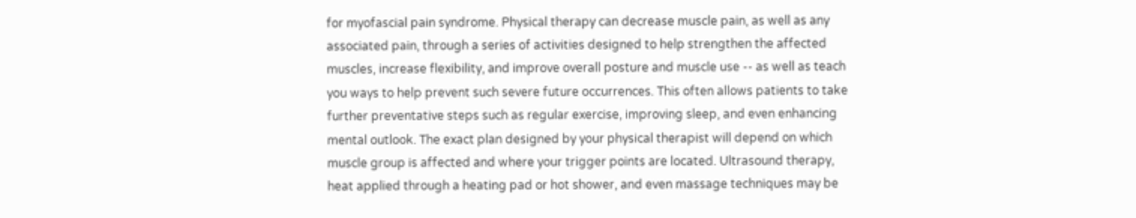for myofascial pain syndrome. Physical therapy can decrease muscle pain, as well as any associated pain, through a series of activities designed to help strengthen the affected muscles, increase flexibility, and improve overall posture and muscle use -- as well as teach you ways to help prevent such severe future occurrences. This often allows patients to take further preventative steps such as regular exercise, improving sleep, and even enhancing mental outlook. The exact plan designed by your physical therapist will depend on which muscle group is affected and where your trigger points are located. Ultrasound therapy, heat applied through a heating pad or hot shower, and even massage techniques may be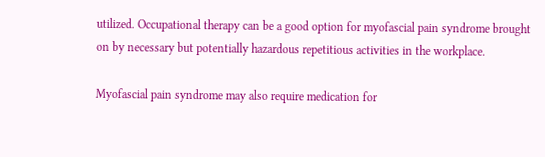utilized. Occupational therapy can be a good option for myofascial pain syndrome brought on by necessary but potentially hazardous repetitious activities in the workplace.

Myofascial pain syndrome may also require medication for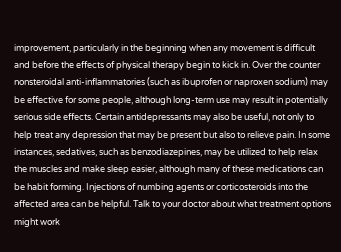improvement, particularly in the beginning when any movement is difficult and before the effects of physical therapy begin to kick in. Over the counter nonsteroidal anti-inflammatories (such as ibuprofen or naproxen sodium) may be effective for some people, although long-term use may result in potentially serious side effects. Certain antidepressants may also be useful, not only to help treat any depression that may be present but also to relieve pain. In some instances, sedatives, such as benzodiazepines, may be utilized to help relax the muscles and make sleep easier, although many of these medications can be habit forming. Injections of numbing agents or corticosteroids into the affected area can be helpful. Talk to your doctor about what treatment options might work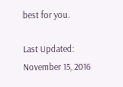best for you.

Last Updated: November 15, 2016